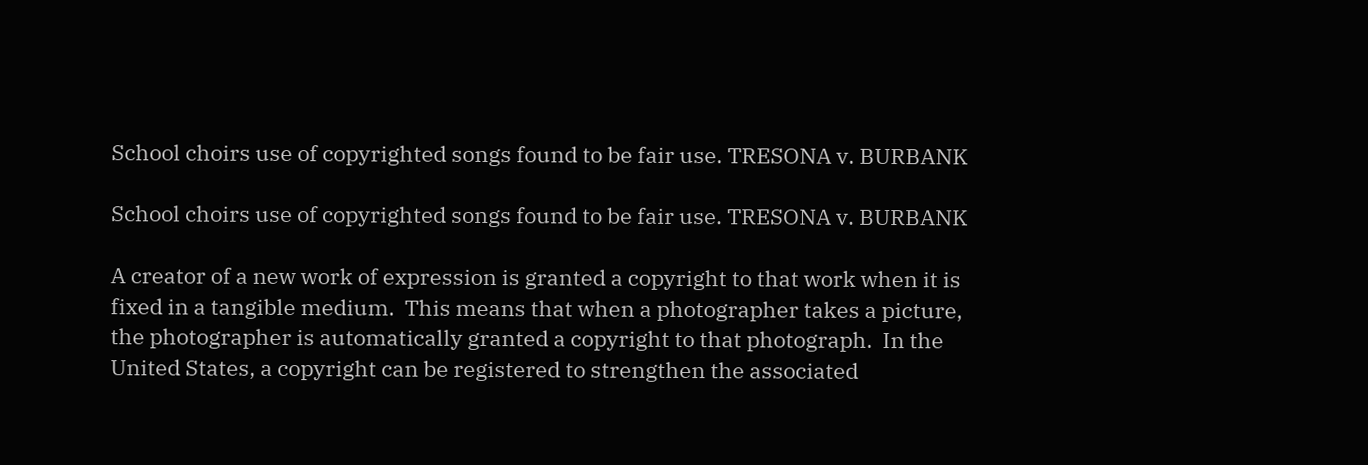School choirs use of copyrighted songs found to be fair use. TRESONA v. BURBANK

School choirs use of copyrighted songs found to be fair use. TRESONA v. BURBANK

A creator of a new work of expression is granted a copyright to that work when it is fixed in a tangible medium.  This means that when a photographer takes a picture, the photographer is automatically granted a copyright to that photograph.  In the United States, a copyright can be registered to strengthen the associated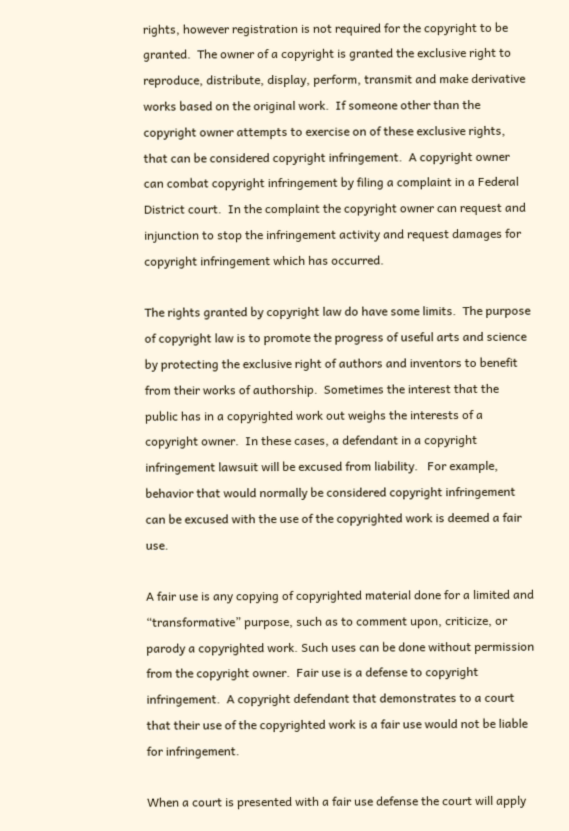rights, however registration is not required for the copyright to be granted.  The owner of a copyright is granted the exclusive right to reproduce, distribute, display, perform, transmit and make derivative works based on the original work.  If someone other than the copyright owner attempts to exercise on of these exclusive rights, that can be considered copyright infringement.  A copyright owner can combat copyright infringement by filing a complaint in a Federal District court.  In the complaint the copyright owner can request and injunction to stop the infringement activity and request damages for copyright infringement which has occurred.

The rights granted by copyright law do have some limits.  The purpose of copyright law is to promote the progress of useful arts and science by protecting the exclusive right of authors and inventors to benefit from their works of authorship.  Sometimes the interest that the public has in a copyrighted work out weighs the interests of a copyright owner.  In these cases, a defendant in a copyright infringement lawsuit will be excused from liability.   For example, behavior that would normally be considered copyright infringement can be excused with the use of the copyrighted work is deemed a fair use.

A fair use is any copying of copyrighted material done for a limited and “transformative” purpose, such as to comment upon, criticize, or parody a copyrighted work. Such uses can be done without permission from the copyright owner.  Fair use is a defense to copyright infringement.  A copyright defendant that demonstrates to a court that their use of the copyrighted work is a fair use would not be liable for infringement.

When a court is presented with a fair use defense the court will apply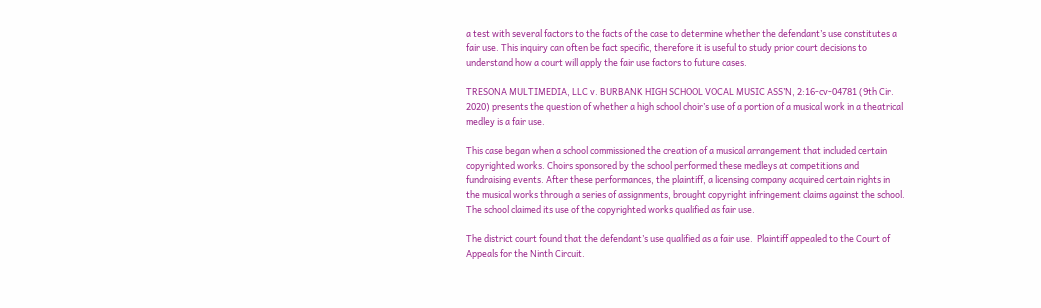a test with several factors to the facts of the case to determine whether the defendant’s use constitutes a fair use. This inquiry can often be fact specific, therefore it is useful to study prior court decisions to understand how a court will apply the fair use factors to future cases.

TRESONA MULTIMEDIA, LLC v. BURBANK HIGH SCHOOL VOCAL MUSIC ASS’N, 2:16-cv-04781 (9th Cir. 2020) presents the question of whether a high school choir’s use of a portion of a musical work in a theatrical medley is a fair use.

This case began when a school commissioned the creation of a musical arrangement that included certain copyrighted works. Choirs sponsored by the school performed these medleys at competitions and  fundraising events. After these performances, the plaintiff, a licensing company acquired certain rights in the musical works through a series of assignments, brought copyright infringement claims against the school.  The school claimed its use of the copyrighted works qualified as fair use.

The district court found that the defendant’s use qualified as a fair use.  Plaintiff appealed to the Court of Appeals for the Ninth Circuit.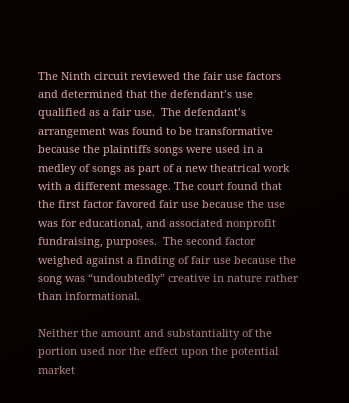The Ninth circuit reviewed the fair use factors and determined that the defendant’s use qualified as a fair use.  The defendant’s arrangement was found to be transformative because the plaintiffs songs were used in a medley of songs as part of a new theatrical work with a different message. The court found that the first factor favored fair use because the use was for educational, and associated nonprofit fundraising, purposes.  The second factor weighed against a finding of fair use because the song was “undoubtedly” creative in nature rather than informational.

Neither the amount and substantiality of the portion used nor the effect upon the potential market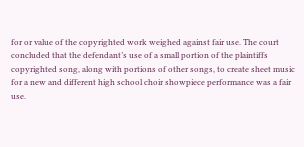for or value of the copyrighted work weighed against fair use. The court concluded that the defendant’s use of a small portion of the plaintiffs copyrighted song, along with portions of other songs, to create sheet music for a new and different high school choir showpiece performance was a fair use.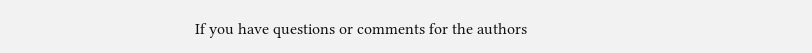If you have questions or comments for the authors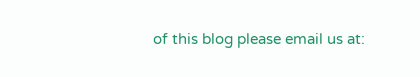of this blog please email us at: